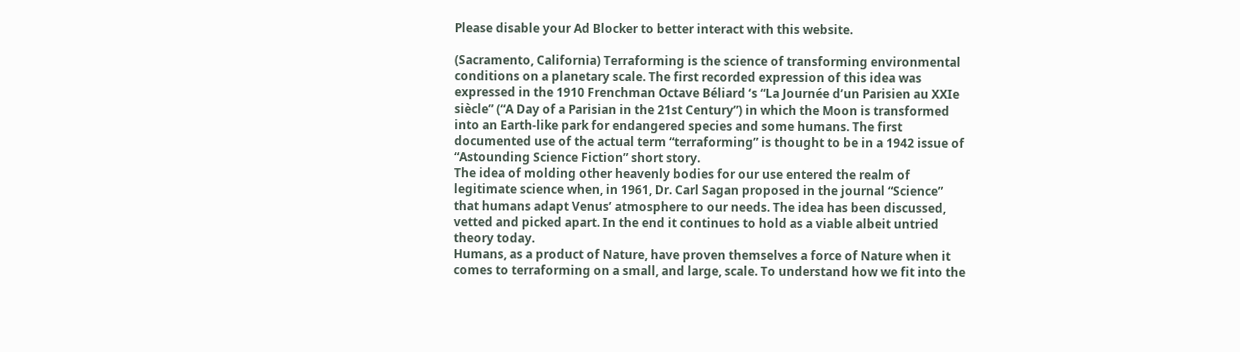Please disable your Ad Blocker to better interact with this website.

(Sacramento, California) Terraforming is the science of transforming environmental conditions on a planetary scale. The first recorded expression of this idea was expressed in the 1910 Frenchman Octave Béliard ‘s “La Journée d’un Parisien au XXIe siècle” (“A Day of a Parisian in the 21st Century”) in which the Moon is transformed into an Earth-like park for endangered species and some humans. The first documented use of the actual term “terraforming” is thought to be in a 1942 issue of “Astounding Science Fiction” short story.
The idea of molding other heavenly bodies for our use entered the realm of legitimate science when, in 1961, Dr. Carl Sagan proposed in the journal “Science” that humans adapt Venus’ atmosphere to our needs. The idea has been discussed, vetted and picked apart. In the end it continues to hold as a viable albeit untried theory today.
Humans, as a product of Nature, have proven themselves a force of Nature when it comes to terraforming on a small, and large, scale. To understand how we fit into the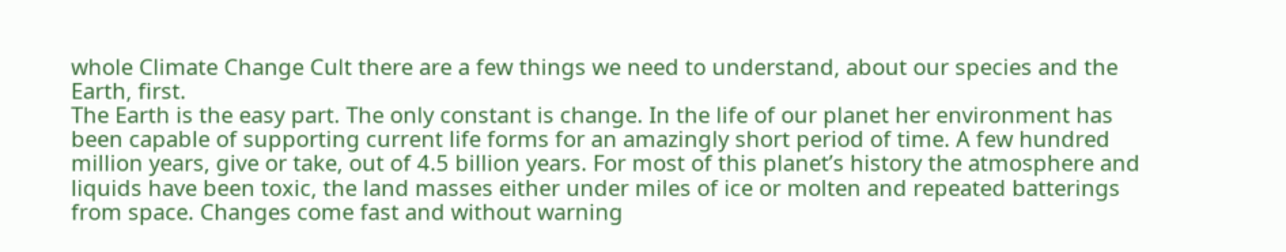whole Climate Change Cult there are a few things we need to understand, about our species and the Earth, first.
The Earth is the easy part. The only constant is change. In the life of our planet her environment has been capable of supporting current life forms for an amazingly short period of time. A few hundred million years, give or take, out of 4.5 billion years. For most of this planet’s history the atmosphere and liquids have been toxic, the land masses either under miles of ice or molten and repeated batterings from space. Changes come fast and without warning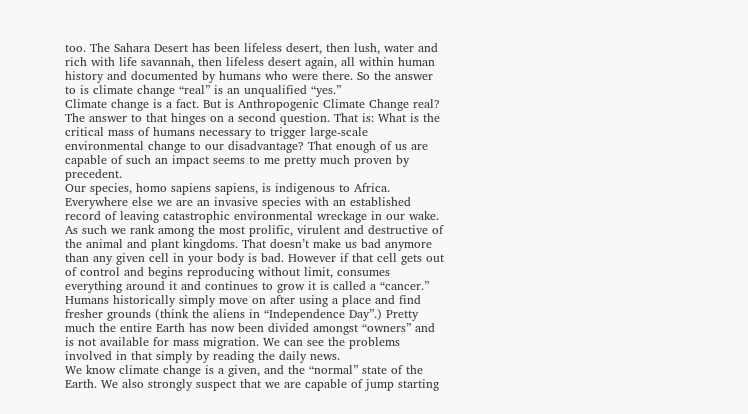too. The Sahara Desert has been lifeless desert, then lush, water and rich with life savannah, then lifeless desert again, all within human history and documented by humans who were there. So the answer to is climate change “real” is an unqualified “yes.”
Climate change is a fact. But is Anthropogenic Climate Change real? The answer to that hinges on a second question. That is: What is the critical mass of humans necessary to trigger large-scale environmental change to our disadvantage? That enough of us are capable of such an impact seems to me pretty much proven by precedent.
Our species, homo sapiens sapiens, is indigenous to Africa. Everywhere else we are an invasive species with an established record of leaving catastrophic environmental wreckage in our wake. As such we rank among the most prolific, virulent and destructive of the animal and plant kingdoms. That doesn’t make us bad anymore than any given cell in your body is bad. However if that cell gets out of control and begins reproducing without limit, consumes everything around it and continues to grow it is called a “cancer.”
Humans historically simply move on after using a place and find fresher grounds (think the aliens in “Independence Day”.) Pretty much the entire Earth has now been divided amongst “owners” and is not available for mass migration. We can see the problems involved in that simply by reading the daily news.
We know climate change is a given, and the “normal” state of the Earth. We also strongly suspect that we are capable of jump starting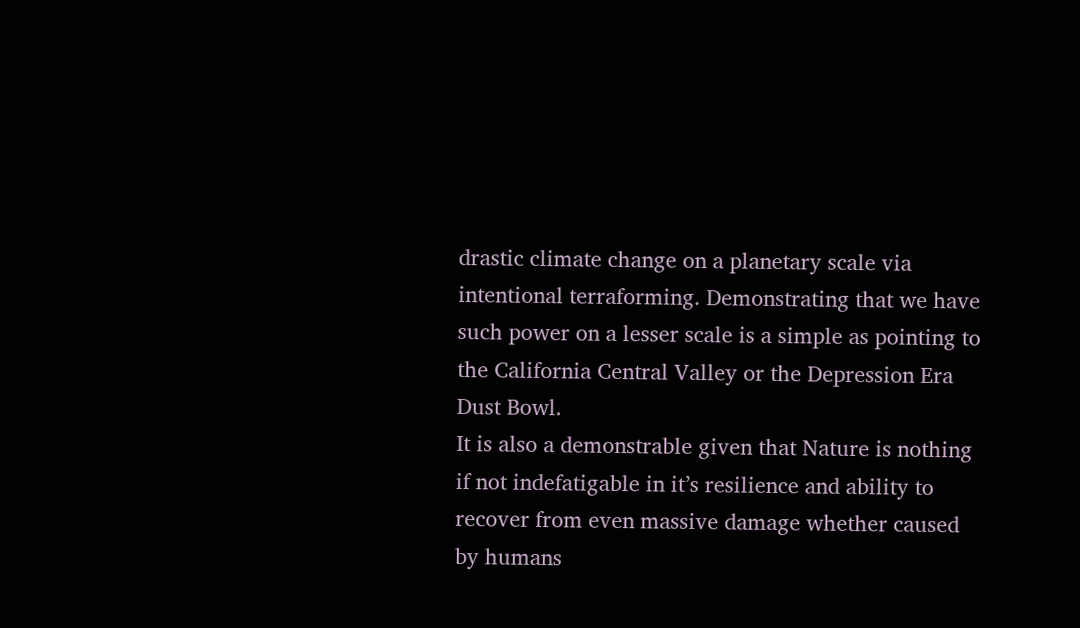drastic climate change on a planetary scale via intentional terraforming. Demonstrating that we have such power on a lesser scale is a simple as pointing to the California Central Valley or the Depression Era Dust Bowl.
It is also a demonstrable given that Nature is nothing if not indefatigable in it’s resilience and ability to recover from even massive damage whether caused by humans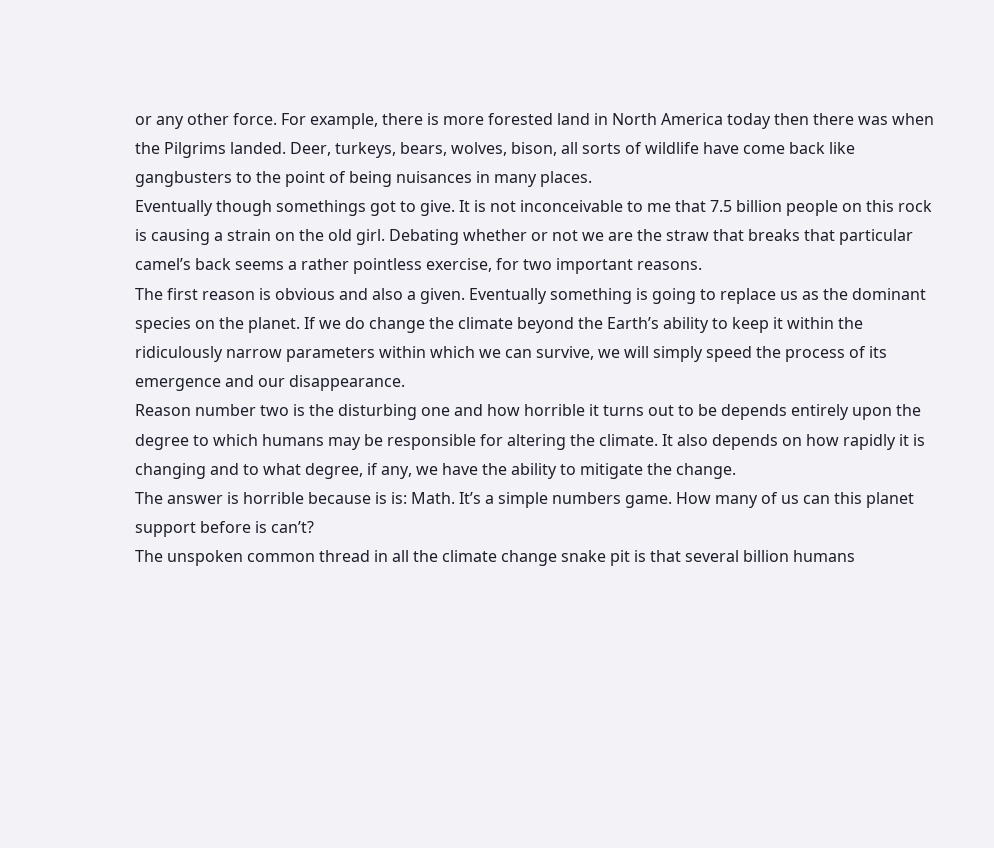or any other force. For example, there is more forested land in North America today then there was when the Pilgrims landed. Deer, turkeys, bears, wolves, bison, all sorts of wildlife have come back like gangbusters to the point of being nuisances in many places.
Eventually though somethings got to give. It is not inconceivable to me that 7.5 billion people on this rock is causing a strain on the old girl. Debating whether or not we are the straw that breaks that particular camel’s back seems a rather pointless exercise, for two important reasons.
The first reason is obvious and also a given. Eventually something is going to replace us as the dominant species on the planet. If we do change the climate beyond the Earth’s ability to keep it within the ridiculously narrow parameters within which we can survive, we will simply speed the process of its emergence and our disappearance.
Reason number two is the disturbing one and how horrible it turns out to be depends entirely upon the degree to which humans may be responsible for altering the climate. It also depends on how rapidly it is changing and to what degree, if any, we have the ability to mitigate the change.
The answer is horrible because is is: Math. It’s a simple numbers game. How many of us can this planet support before is can’t?
The unspoken common thread in all the climate change snake pit is that several billion humans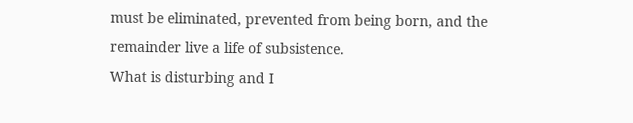must be eliminated, prevented from being born, and the remainder live a life of subsistence.
What is disturbing and I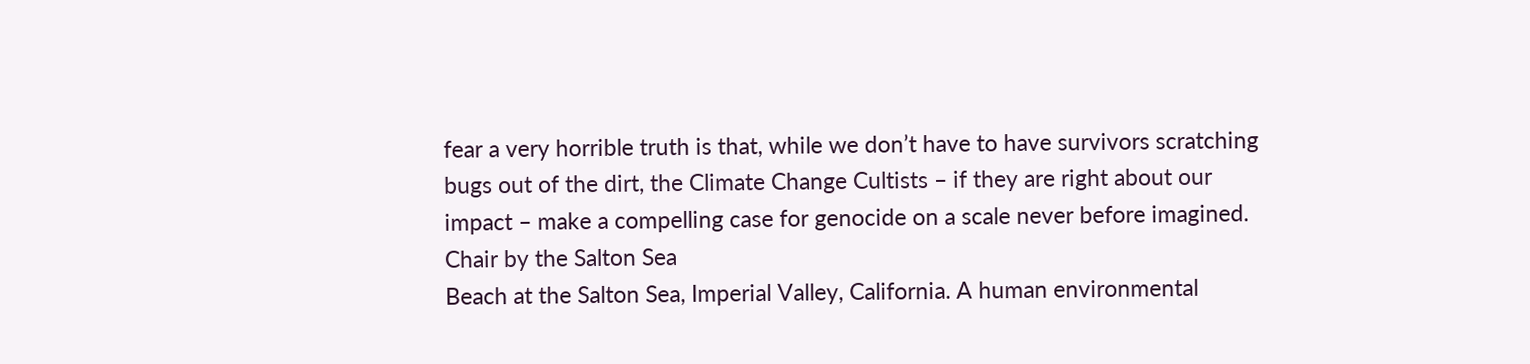fear a very horrible truth is that, while we don’t have to have survivors scratching bugs out of the dirt, the Climate Change Cultists – if they are right about our impact – make a compelling case for genocide on a scale never before imagined.
Chair by the Salton Sea
Beach at the Salton Sea, Imperial Valley, California. A human environmental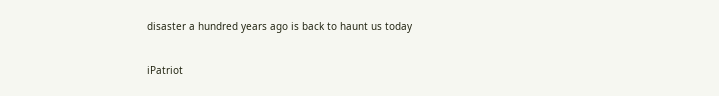disaster a hundred years ago is back to haunt us today

iPatriot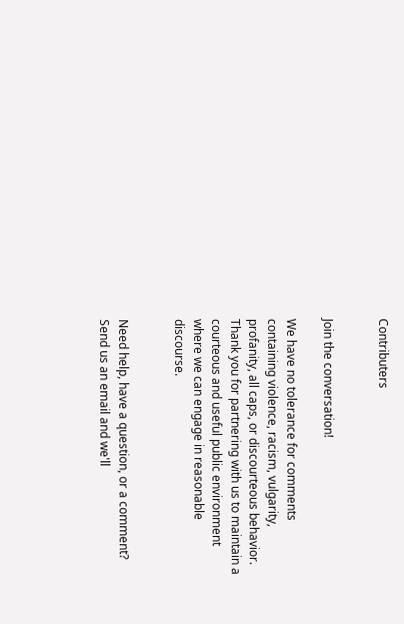Contributers


Join the conversation!

We have no tolerance for comments containing violence, racism, vulgarity, profanity, all caps, or discourteous behavior. Thank you for partnering with us to maintain a courteous and useful public environment where we can engage in reasonable discourse.


Need help, have a question, or a comment? Send us an email and we'll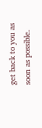get back to you as soon as possible.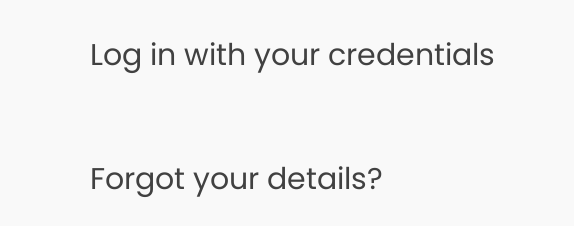Log in with your credentials

Forgot your details?